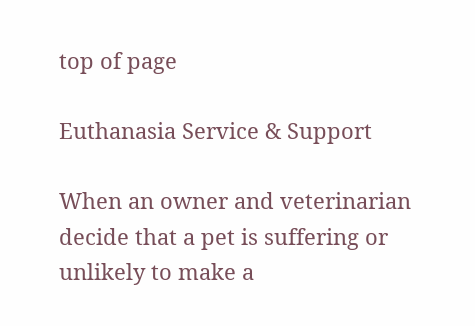top of page

Euthanasia Service & Support

When an owner and veterinarian decide that a pet is suffering or unlikely to make a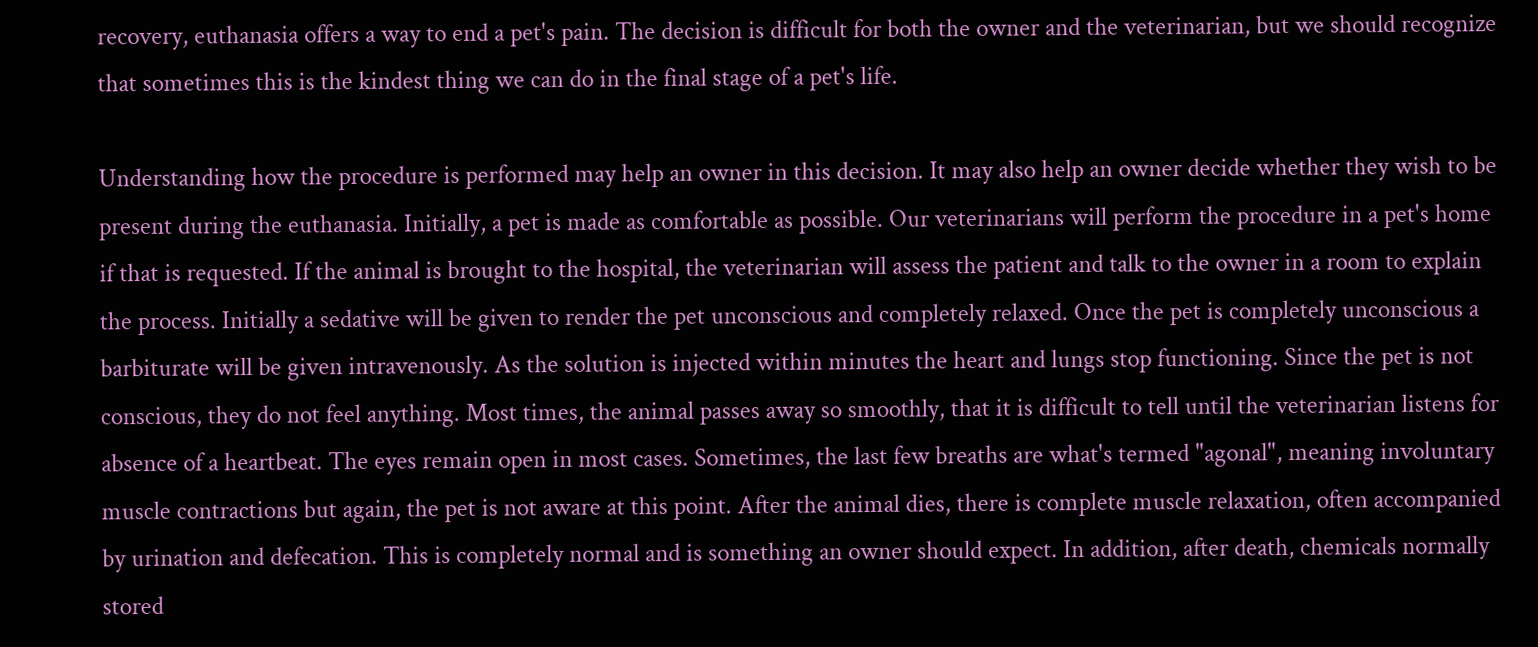recovery, euthanasia offers a way to end a pet's pain. The decision is difficult for both the owner and the veterinarian, but we should recognize that sometimes this is the kindest thing we can do in the final stage of a pet's life.

Understanding how the procedure is performed may help an owner in this decision. It may also help an owner decide whether they wish to be present during the euthanasia. Initially, a pet is made as comfortable as possible. Our veterinarians will perform the procedure in a pet's home if that is requested. If the animal is brought to the hospital, the veterinarian will assess the patient and talk to the owner in a room to explain the process. Initially a sedative will be given to render the pet unconscious and completely relaxed. Once the pet is completely unconscious a barbiturate will be given intravenously. As the solution is injected within minutes the heart and lungs stop functioning. Since the pet is not conscious, they do not feel anything. Most times, the animal passes away so smoothly, that it is difficult to tell until the veterinarian listens for absence of a heartbeat. The eyes remain open in most cases. Sometimes, the last few breaths are what's termed "agonal", meaning involuntary muscle contractions but again, the pet is not aware at this point. After the animal dies, there is complete muscle relaxation, often accompanied by urination and defecation. This is completely normal and is something an owner should expect. In addition, after death, chemicals normally stored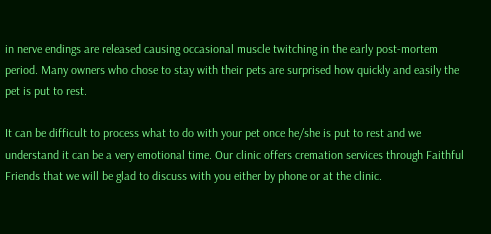in nerve endings are released causing occasional muscle twitching in the early post-mortem period. Many owners who chose to stay with their pets are surprised how quickly and easily the pet is put to rest.

It can be difficult to process what to do with your pet once he/she is put to rest and we understand it can be a very emotional time. Our clinic offers cremation services through Faithful Friends that we will be glad to discuss with you either by phone or at the clinic.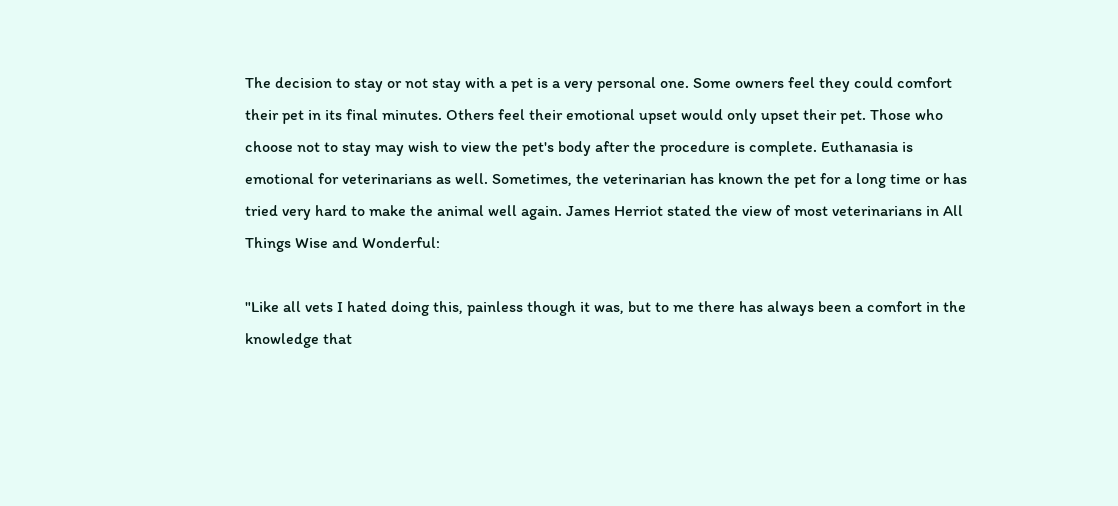The decision to stay or not stay with a pet is a very personal one. Some owners feel they could comfort their pet in its final minutes. Others feel their emotional upset would only upset their pet. Those who choose not to stay may wish to view the pet's body after the procedure is complete. Euthanasia is emotional for veterinarians as well. Sometimes, the veterinarian has known the pet for a long time or has tried very hard to make the animal well again. James Herriot stated the view of most veterinarians in All Things Wise and Wonderful:

"Like all vets I hated doing this, painless though it was, but to me there has always been a comfort in the knowledge that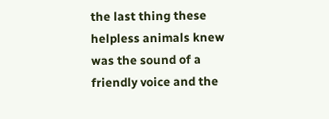the last thing these helpless animals knew was the sound of a friendly voice and the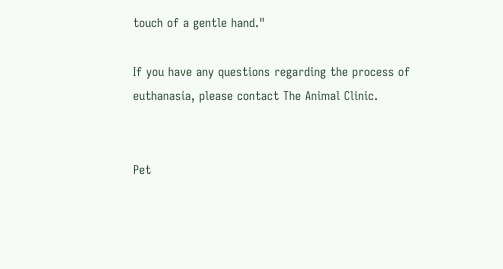touch of a gentle hand."

If you have any questions regarding the process of euthanasia, please contact The Animal Clinic.


Pet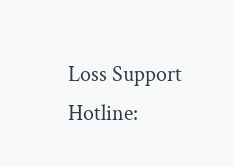Loss Support Hotline: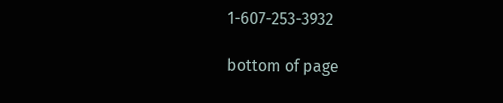1-607-253-3932

bottom of page